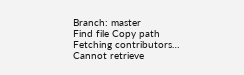Branch: master
Find file Copy path
Fetching contributors…
Cannot retrieve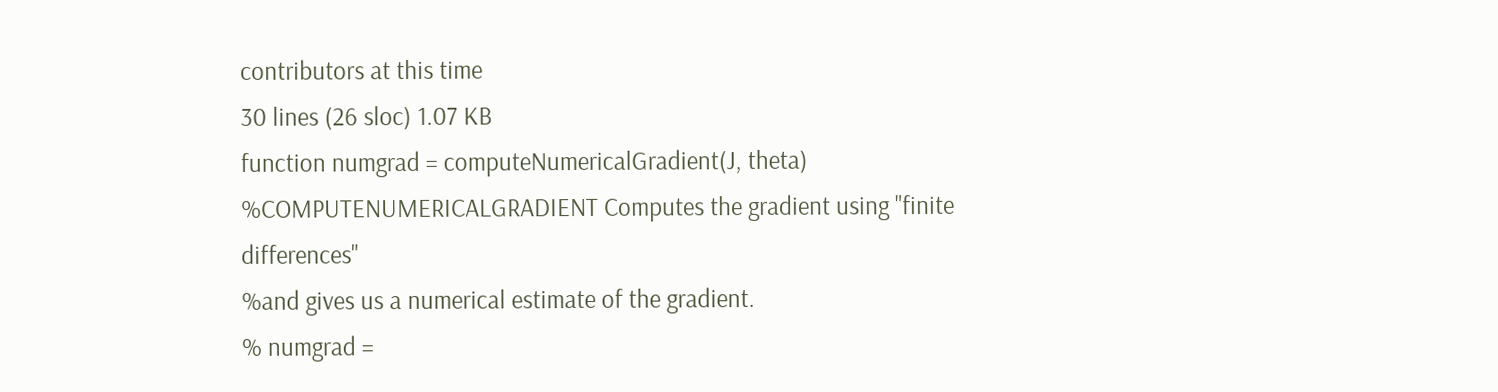contributors at this time
30 lines (26 sloc) 1.07 KB
function numgrad = computeNumericalGradient(J, theta)
%COMPUTENUMERICALGRADIENT Computes the gradient using "finite differences"
%and gives us a numerical estimate of the gradient.
% numgrad =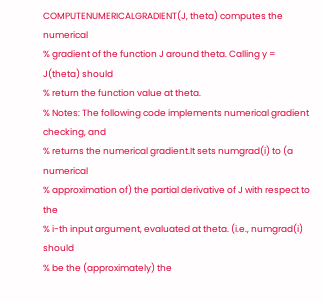COMPUTENUMERICALGRADIENT(J, theta) computes the numerical
% gradient of the function J around theta. Calling y = J(theta) should
% return the function value at theta.
% Notes: The following code implements numerical gradient checking, and
% returns the numerical gradient.It sets numgrad(i) to (a numerical
% approximation of) the partial derivative of J with respect to the
% i-th input argument, evaluated at theta. (i.e., numgrad(i) should
% be the (approximately) the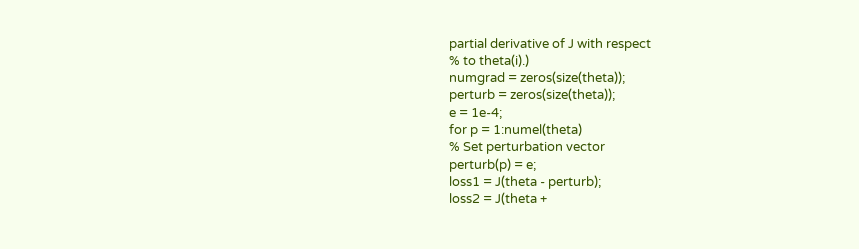partial derivative of J with respect
% to theta(i).)
numgrad = zeros(size(theta));
perturb = zeros(size(theta));
e = 1e-4;
for p = 1:numel(theta)
% Set perturbation vector
perturb(p) = e;
loss1 = J(theta - perturb);
loss2 = J(theta +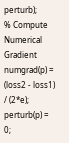perturb);
% Compute Numerical Gradient
numgrad(p) = (loss2 - loss1) / (2*e);
perturb(p) = 0;